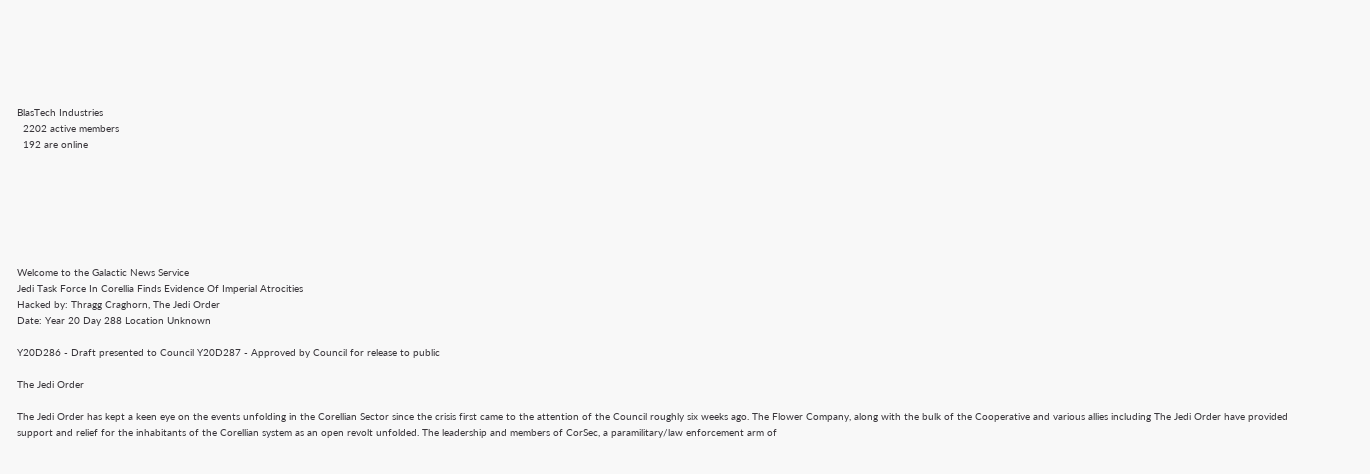BlasTech Industries
  2202 active members
  192 are online







Welcome to the Galactic News Service
Jedi Task Force In Corellia Finds Evidence Of Imperial Atrocities
Hacked by: Thragg Craghorn, The Jedi Order
Date: Year 20 Day 288 Location Unknown

Y20D286 - Draft presented to Council Y20D287 - Approved by Council for release to public

The Jedi Order

The Jedi Order has kept a keen eye on the events unfolding in the Corellian Sector since the crisis first came to the attention of the Council roughly six weeks ago. The Flower Company, along with the bulk of the Cooperative and various allies including The Jedi Order have provided support and relief for the inhabitants of the Corellian system as an open revolt unfolded. The leadership and members of CorSec, a paramilitary/law enforcement arm of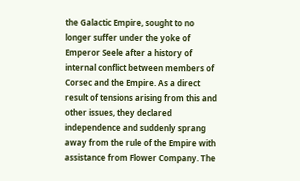the Galactic Empire, sought to no longer suffer under the yoke of Emperor Seele after a history of internal conflict between members of Corsec and the Empire. As a direct result of tensions arising from this and other issues, they declared independence and suddenly sprang away from the rule of the Empire with assistance from Flower Company. The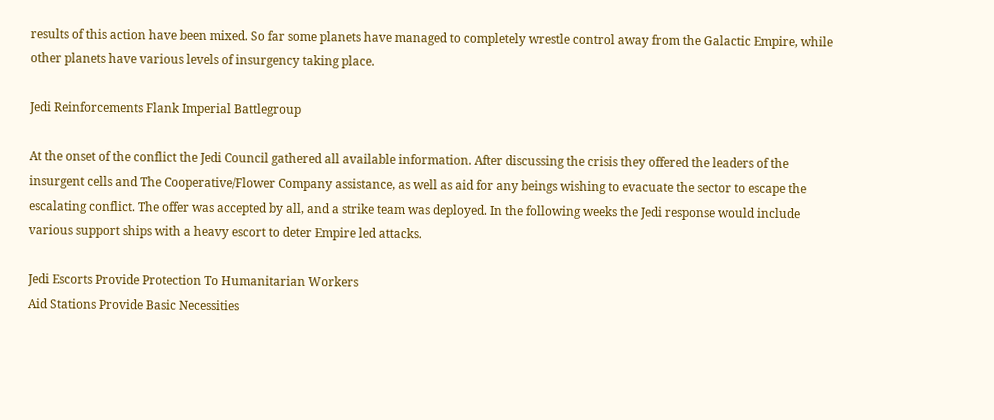results of this action have been mixed. So far some planets have managed to completely wrestle control away from the Galactic Empire, while other planets have various levels of insurgency taking place.

Jedi Reinforcements Flank Imperial Battlegroup

At the onset of the conflict the Jedi Council gathered all available information. After discussing the crisis they offered the leaders of the insurgent cells and The Cooperative/Flower Company assistance, as well as aid for any beings wishing to evacuate the sector to escape the escalating conflict. The offer was accepted by all, and a strike team was deployed. In the following weeks the Jedi response would include various support ships with a heavy escort to deter Empire led attacks.

Jedi Escorts Provide Protection To Humanitarian Workers
Aid Stations Provide Basic Necessities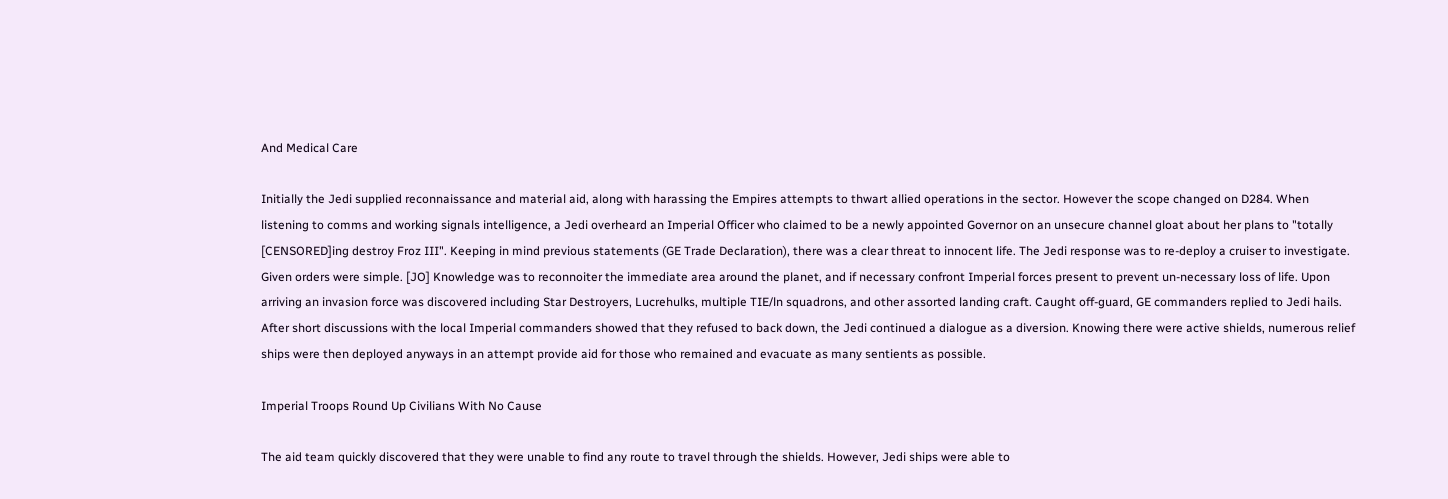And Medical Care

Initially the Jedi supplied reconnaissance and material aid, along with harassing the Empires attempts to thwart allied operations in the sector. However the scope changed on D284. When listening to comms and working signals intelligence, a Jedi overheard an Imperial Officer who claimed to be a newly appointed Governor on an unsecure channel gloat about her plans to "totally [CENSORED]ing destroy Froz III". Keeping in mind previous statements (GE Trade Declaration), there was a clear threat to innocent life. The Jedi response was to re-deploy a cruiser to investigate. Given orders were simple. [JO] Knowledge was to reconnoiter the immediate area around the planet, and if necessary confront Imperial forces present to prevent un-necessary loss of life. Upon arriving an invasion force was discovered including Star Destroyers, Lucrehulks, multiple TIE/ln squadrons, and other assorted landing craft. Caught off-guard, GE commanders replied to Jedi hails. After short discussions with the local Imperial commanders showed that they refused to back down, the Jedi continued a dialogue as a diversion. Knowing there were active shields, numerous relief ships were then deployed anyways in an attempt provide aid for those who remained and evacuate as many sentients as possible.

Imperial Troops Round Up Civilians With No Cause

The aid team quickly discovered that they were unable to find any route to travel through the shields. However, Jedi ships were able to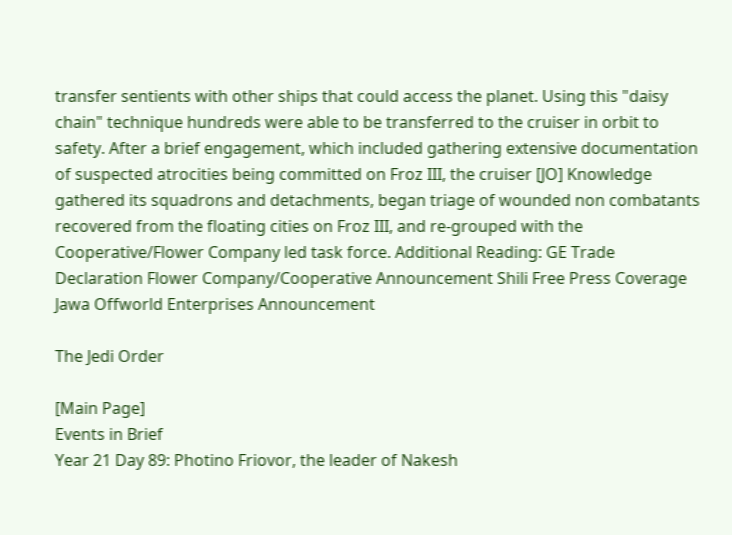transfer sentients with other ships that could access the planet. Using this "daisy chain" technique hundreds were able to be transferred to the cruiser in orbit to safety. After a brief engagement, which included gathering extensive documentation of suspected atrocities being committed on Froz III, the cruiser [JO] Knowledge gathered its squadrons and detachments, began triage of wounded non combatants recovered from the floating cities on Froz III, and re-grouped with the Cooperative/Flower Company led task force. Additional Reading: GE Trade Declaration Flower Company/Cooperative Announcement Shili Free Press Coverage Jawa Offworld Enterprises Announcement

The Jedi Order

[Main Page]
Events in Brief
Year 21 Day 89: Photino Friovor, the leader of Nakesh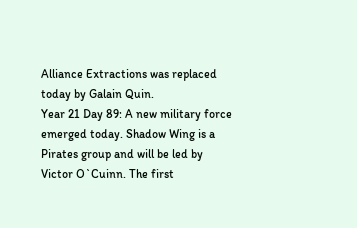Alliance Extractions was replaced today by Galain Quin.
Year 21 Day 89: A new military force emerged today. Shadow Wing is a Pirates group and will be led by Victor O`Cuinn. The first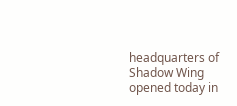headquarters of Shadow Wing opened today in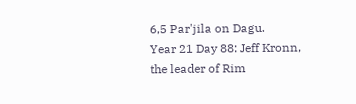6,5 Par'jila on Dagu.
Year 21 Day 88: Jeff Kronn, the leader of Rim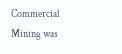Commercial Mining was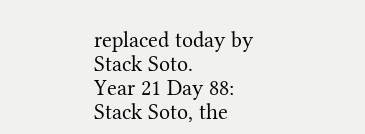replaced today by Stack Soto.
Year 21 Day 88: Stack Soto, the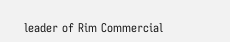leader of Rim Commercial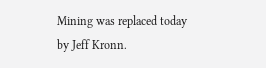Mining was replaced today by Jeff Kronn.